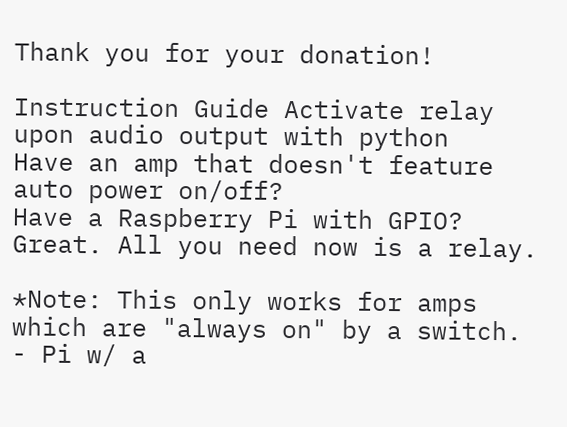Thank you for your donation!

Instruction Guide Activate relay upon audio output with python
Have an amp that doesn't feature auto power on/off?
Have a Raspberry Pi with GPIO? Great. All you need now is a relay.

*Note: This only works for amps which are "always on" by a switch.
- Pi w/ a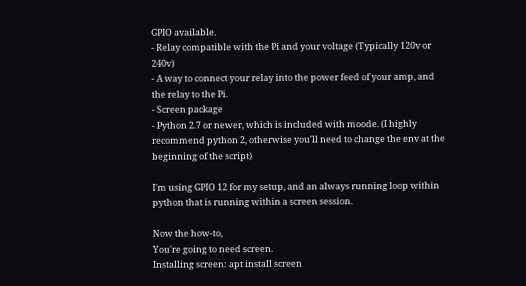GPIO available.
- Relay compatible with the Pi and your voltage (Typically 120v or 240v)
- A way to connect your relay into the power feed of your amp, and the relay to the Pi.
- Screen package
- Python 2.7 or newer, which is included with moode. (I highly recommend python 2, otherwise you'll need to change the env at the beginning of the script)

I'm using GPIO 12 for my setup, and an always running loop within python that is running within a screen session.

Now the how-to,
You're going to need screen.
Installing screen: apt install screen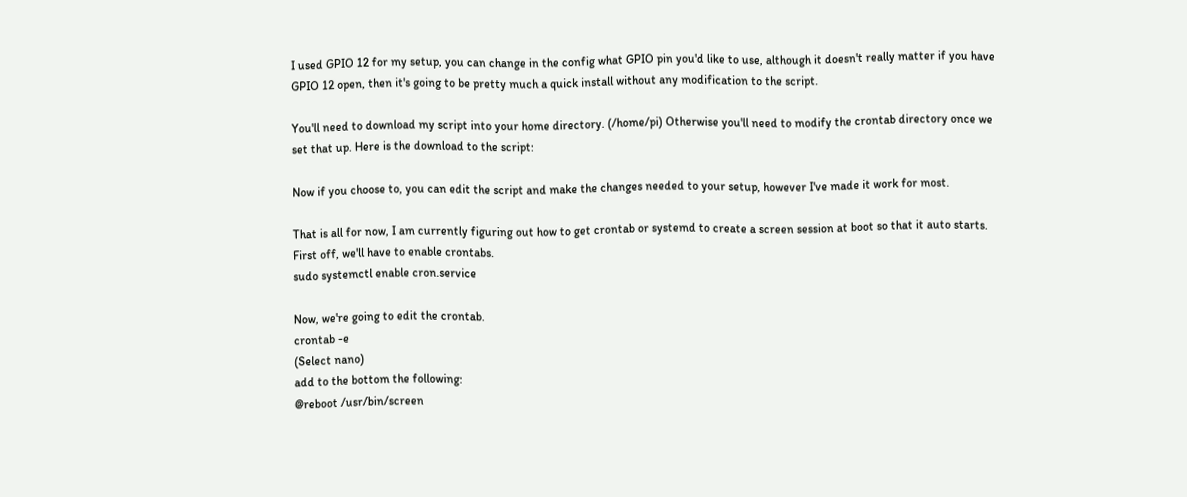I used GPIO 12 for my setup, you can change in the config what GPIO pin you'd like to use, although it doesn't really matter if you have GPIO 12 open, then it's going to be pretty much a quick install without any modification to the script.

You'll need to download my script into your home directory. (/home/pi) Otherwise you'll need to modify the crontab directory once we set that up. Here is the download to the script:

Now if you choose to, you can edit the script and make the changes needed to your setup, however I've made it work for most.

That is all for now, I am currently figuring out how to get crontab or systemd to create a screen session at boot so that it auto starts.
First off, we'll have to enable crontabs.
sudo systemctl enable cron.service

Now, we're going to edit the crontab.
crontab -e
(Select nano)
add to the bottom the following:
@reboot /usr/bin/screen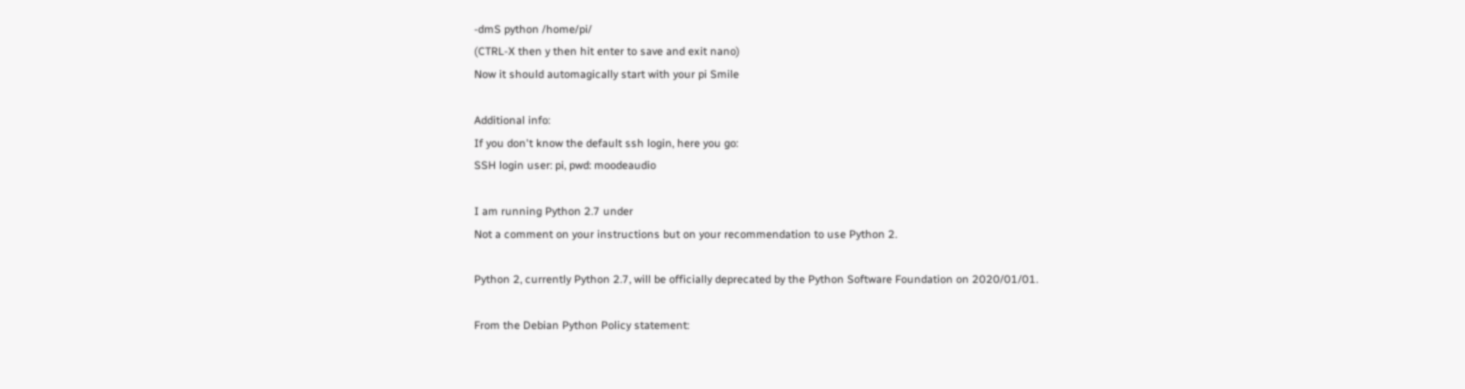-dmS python /home/pi/
(CTRL-X then y then hit enter to save and exit nano)
Now it should automagically start with your pi Smile

Additional info:
If you don't know the default ssh login, here you go:
SSH login user: pi, pwd: moodeaudio

I am running Python 2.7 under
Not a comment on your instructions but on your recommendation to use Python 2.

Python 2, currently Python 2.7, will be officially deprecated by the Python Software Foundation on 2020/01/01.

From the Debian Python Policy statement: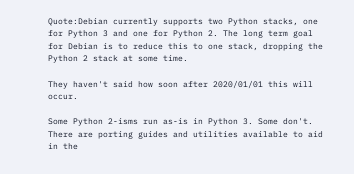Quote:Debian currently supports two Python stacks, one for Python 3 and one for Python 2. The long term goal for Debian is to reduce this to one stack, dropping the Python 2 stack at some time.

They haven't said how soon after 2020/01/01 this will occur.

Some Python 2-isms run as-is in Python 3. Some don't. There are porting guides and utilities available to aid in the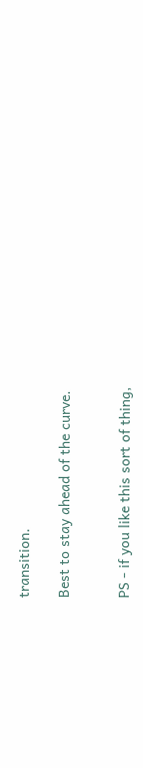transition.

Best to stay ahead of the curve.


PS - if you like this sort of thing,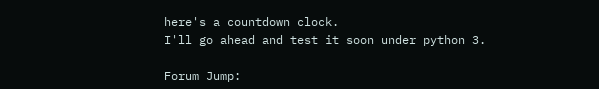here's a countdown clock.
I'll go ahead and test it soon under python 3.

Forum Jump: